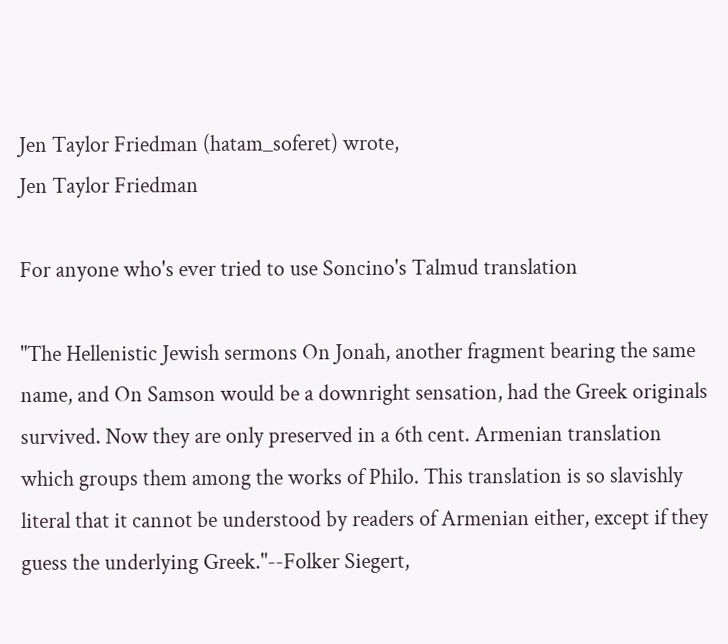Jen Taylor Friedman (hatam_soferet) wrote,
Jen Taylor Friedman

For anyone who's ever tried to use Soncino's Talmud translation

"The Hellenistic Jewish sermons On Jonah, another fragment bearing the same name, and On Samson would be a downright sensation, had the Greek originals survived. Now they are only preserved in a 6th cent. Armenian translation which groups them among the works of Philo. This translation is so slavishly literal that it cannot be understood by readers of Armenian either, except if they guess the underlying Greek."--Folker Siegert,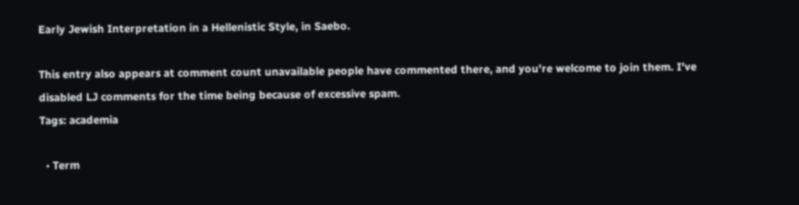Early Jewish Interpretation in a Hellenistic Style, in Saebo.

This entry also appears at comment count unavailable people have commented there, and you're welcome to join them. I've disabled LJ comments for the time being because of excessive spam.
Tags: academia

  • Term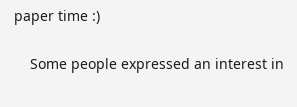paper time :)

    Some people expressed an interest in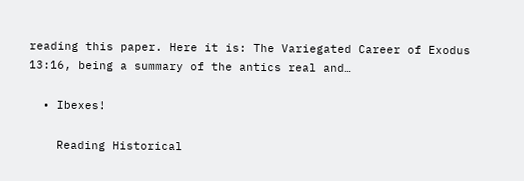reading this paper. Here it is: The Variegated Career of Exodus 13:16, being a summary of the antics real and…

  • Ibexes!

    Reading Historical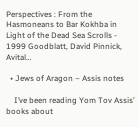Perspectives : From the Hasmoneans to Bar Kokhba in Light of the Dead Sea Scrolls - 1999 Goodblatt, David Pinnick, Avital…

  • Jews of Aragon – Assis notes

    I’ve been reading Yom Tov Assis’ books about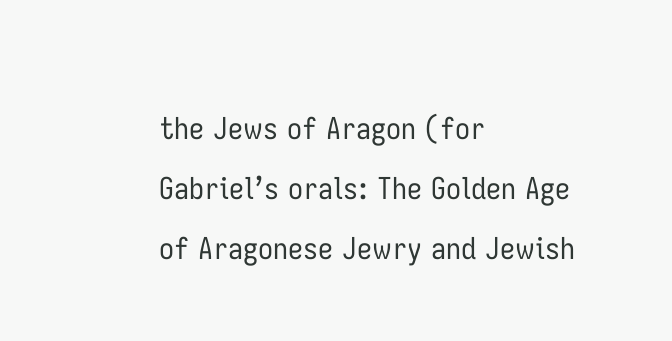the Jews of Aragon (for Gabriel’s orals: The Golden Age of Aragonese Jewry and Jewish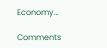Economy…

Comments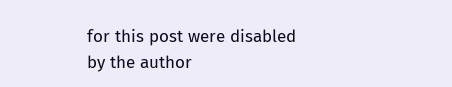for this post were disabled by the author